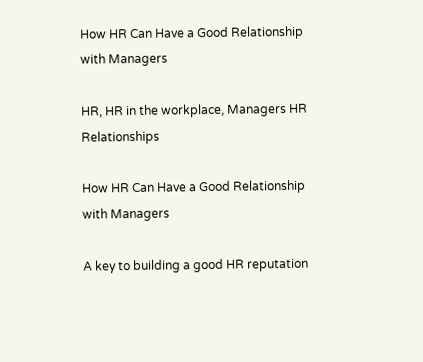How HR Can Have a Good Relationship with Managers

HR, HR in the workplace, Managers HR Relationships

How HR Can Have a Good Relationship with Managers

A key to building a good HR reputation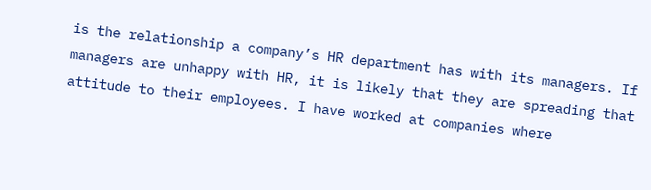is the relationship a company’s HR department has with its managers. If managers are unhappy with HR, it is likely that they are spreading that attitude to their employees. I have worked at companies where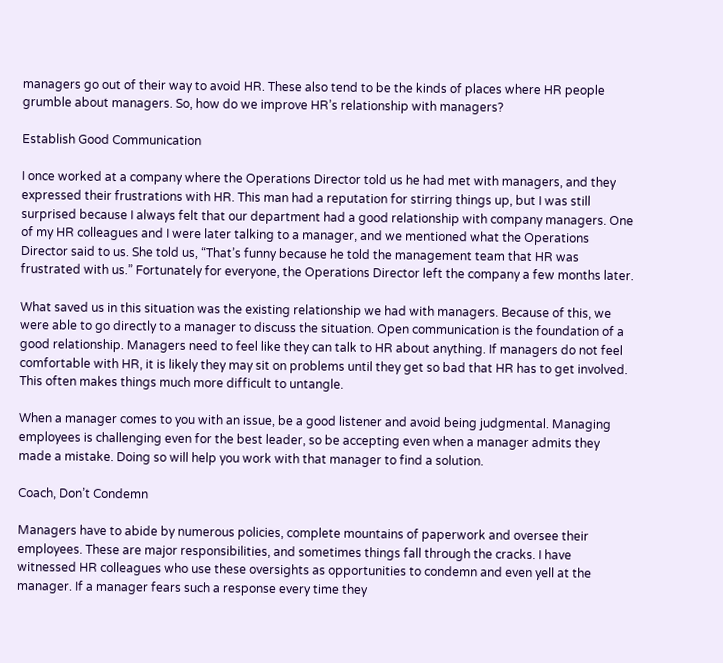managers go out of their way to avoid HR. These also tend to be the kinds of places where HR people grumble about managers. So, how do we improve HR’s relationship with managers?

Establish Good Communication

I once worked at a company where the Operations Director told us he had met with managers, and they expressed their frustrations with HR. This man had a reputation for stirring things up, but I was still surprised because I always felt that our department had a good relationship with company managers. One of my HR colleagues and I were later talking to a manager, and we mentioned what the Operations Director said to us. She told us, “That’s funny because he told the management team that HR was frustrated with us.” Fortunately for everyone, the Operations Director left the company a few months later.

What saved us in this situation was the existing relationship we had with managers. Because of this, we were able to go directly to a manager to discuss the situation. Open communication is the foundation of a good relationship. Managers need to feel like they can talk to HR about anything. If managers do not feel comfortable with HR, it is likely they may sit on problems until they get so bad that HR has to get involved. This often makes things much more difficult to untangle.

When a manager comes to you with an issue, be a good listener and avoid being judgmental. Managing employees is challenging even for the best leader, so be accepting even when a manager admits they made a mistake. Doing so will help you work with that manager to find a solution.

Coach, Don’t Condemn

Managers have to abide by numerous policies, complete mountains of paperwork and oversee their employees. These are major responsibilities, and sometimes things fall through the cracks. I have witnessed HR colleagues who use these oversights as opportunities to condemn and even yell at the manager. If a manager fears such a response every time they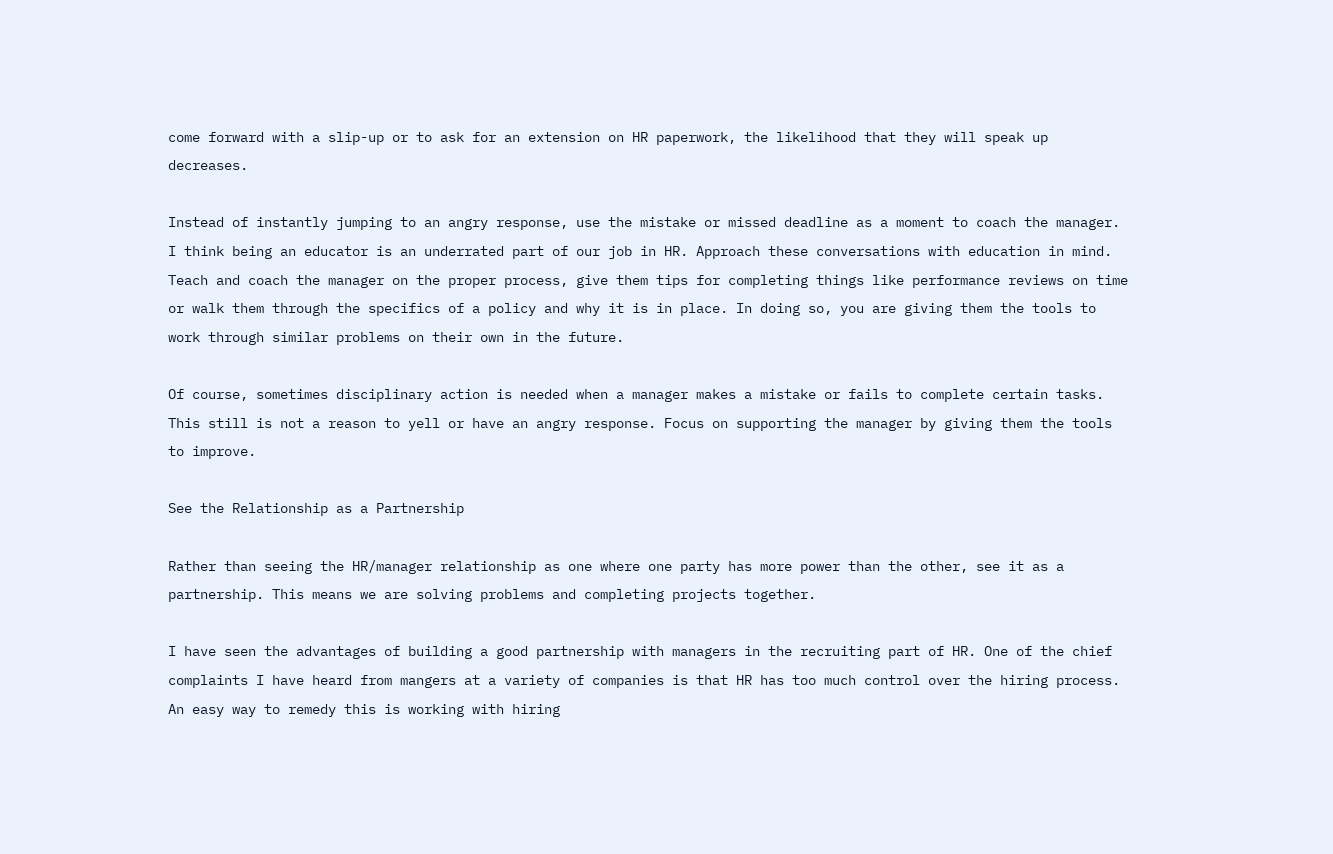come forward with a slip-up or to ask for an extension on HR paperwork, the likelihood that they will speak up decreases.

Instead of instantly jumping to an angry response, use the mistake or missed deadline as a moment to coach the manager. I think being an educator is an underrated part of our job in HR. Approach these conversations with education in mind. Teach and coach the manager on the proper process, give them tips for completing things like performance reviews on time or walk them through the specifics of a policy and why it is in place. In doing so, you are giving them the tools to work through similar problems on their own in the future.

Of course, sometimes disciplinary action is needed when a manager makes a mistake or fails to complete certain tasks. This still is not a reason to yell or have an angry response. Focus on supporting the manager by giving them the tools to improve.

See the Relationship as a Partnership

Rather than seeing the HR/manager relationship as one where one party has more power than the other, see it as a partnership. This means we are solving problems and completing projects together.

I have seen the advantages of building a good partnership with managers in the recruiting part of HR. One of the chief complaints I have heard from mangers at a variety of companies is that HR has too much control over the hiring process. An easy way to remedy this is working with hiring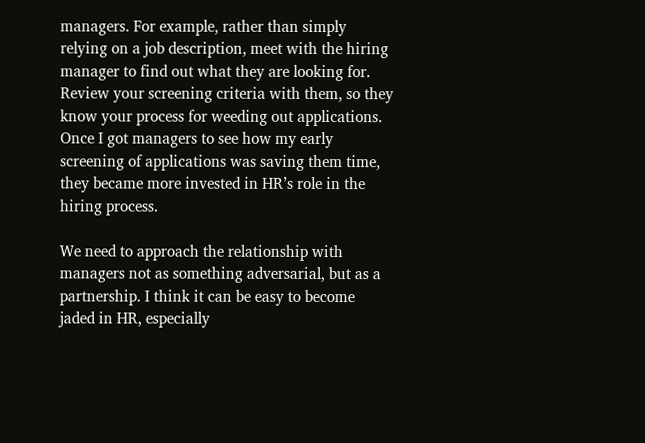managers. For example, rather than simply relying on a job description, meet with the hiring manager to find out what they are looking for. Review your screening criteria with them, so they know your process for weeding out applications. Once I got managers to see how my early screening of applications was saving them time, they became more invested in HR’s role in the hiring process.

We need to approach the relationship with managers not as something adversarial, but as a partnership. I think it can be easy to become jaded in HR, especially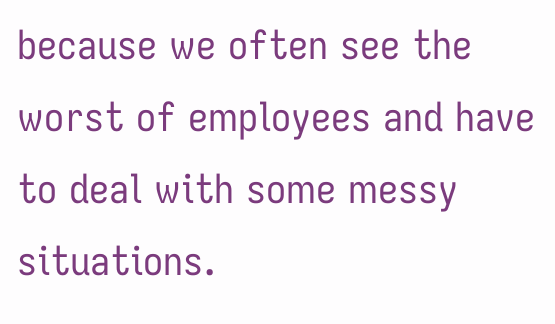because we often see the worst of employees and have to deal with some messy situations.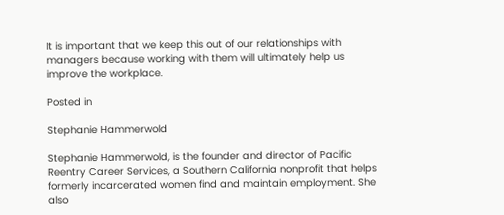It is important that we keep this out of our relationships with managers because working with them will ultimately help us improve the workplace.

Posted in

Stephanie Hammerwold

Stephanie Hammerwold, is the founder and director of Pacific Reentry Career Services, a Southern California nonprofit that helps formerly incarcerated women find and maintain employment. She also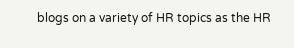blogs on a variety of HR topics as the HR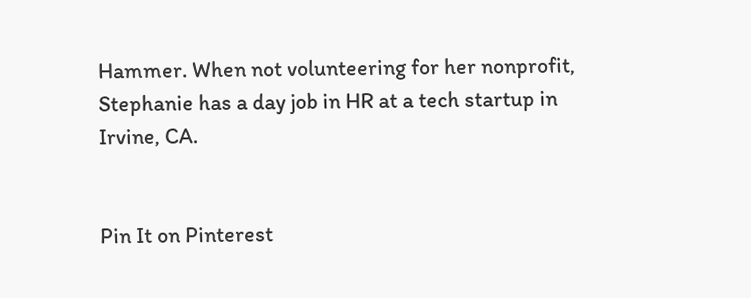Hammer. When not volunteering for her nonprofit, Stephanie has a day job in HR at a tech startup in Irvine, CA.


Pin It on Pinterest